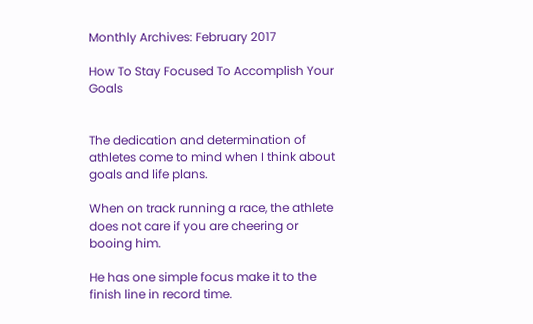Monthly Archives: February 2017

How To Stay Focused To Accomplish Your Goals


The dedication and determination of athletes come to mind when I think about goals and life plans.

When on track running a race, the athlete does not care if you are cheering or booing him.

He has one simple focus make it to the finish line in record time.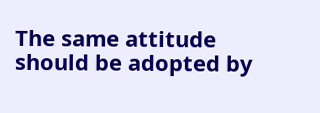The same attitude should be adopted by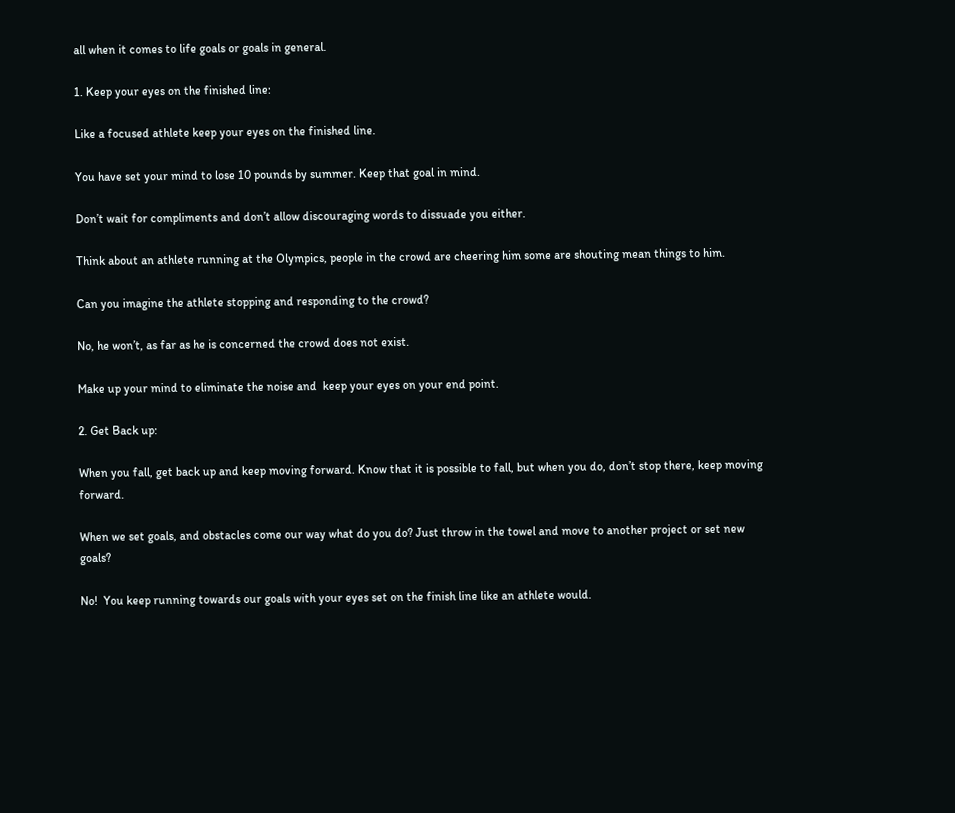all when it comes to life goals or goals in general.

1. Keep your eyes on the finished line:

Like a focused athlete keep your eyes on the finished line.

You have set your mind to lose 10 pounds by summer. Keep that goal in mind.

Don’t wait for compliments and don’t allow discouraging words to dissuade you either.

Think about an athlete running at the Olympics, people in the crowd are cheering him some are shouting mean things to him.

Can you imagine the athlete stopping and responding to the crowd?

No, he won’t, as far as he is concerned the crowd does not exist.

Make up your mind to eliminate the noise and  keep your eyes on your end point.

2. Get Back up:

When you fall, get back up and keep moving forward. Know that it is possible to fall, but when you do, don’t stop there, keep moving forward.

When we set goals, and obstacles come our way what do you do? Just throw in the towel and move to another project or set new goals?

No!  You keep running towards our goals with your eyes set on the finish line like an athlete would.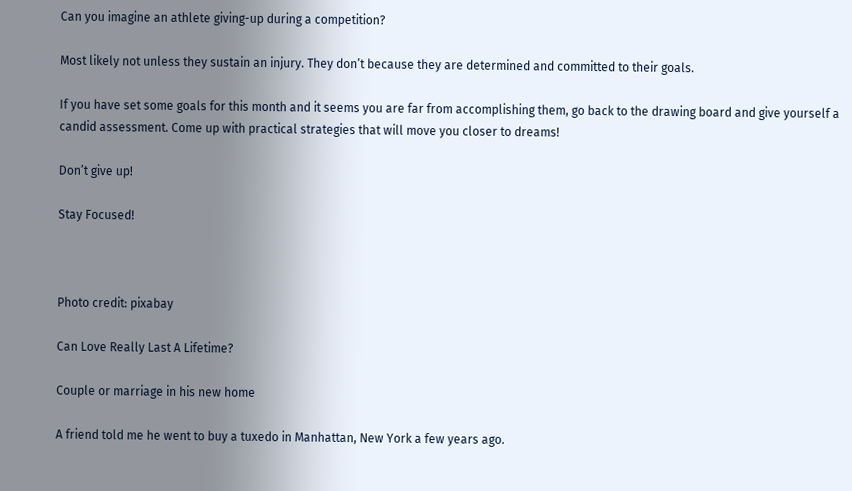Can you imagine an athlete giving-up during a competition?

Most likely not unless they sustain an injury. They don’t because they are determined and committed to their goals.

If you have set some goals for this month and it seems you are far from accomplishing them, go back to the drawing board and give yourself a candid assessment. Come up with practical strategies that will move you closer to dreams!

Don’t give up!

Stay Focused!



Photo credit: pixabay

Can Love Really Last A Lifetime?

Couple or marriage in his new home

A friend told me he went to buy a tuxedo in Manhattan, New York a few years ago.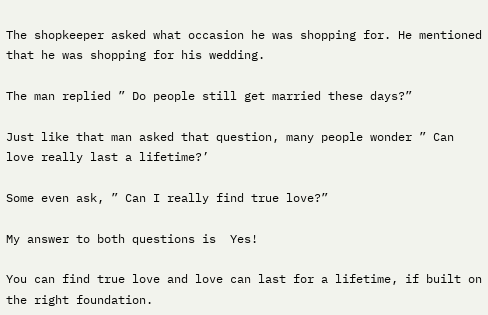The shopkeeper asked what occasion he was shopping for. He mentioned that he was shopping for his wedding.

The man replied ” Do people still get married these days?”

Just like that man asked that question, many people wonder ” Can love really last a lifetime?’

Some even ask, ” Can I really find true love?”

My answer to both questions is  Yes!

You can find true love and love can last for a lifetime, if built on the right foundation.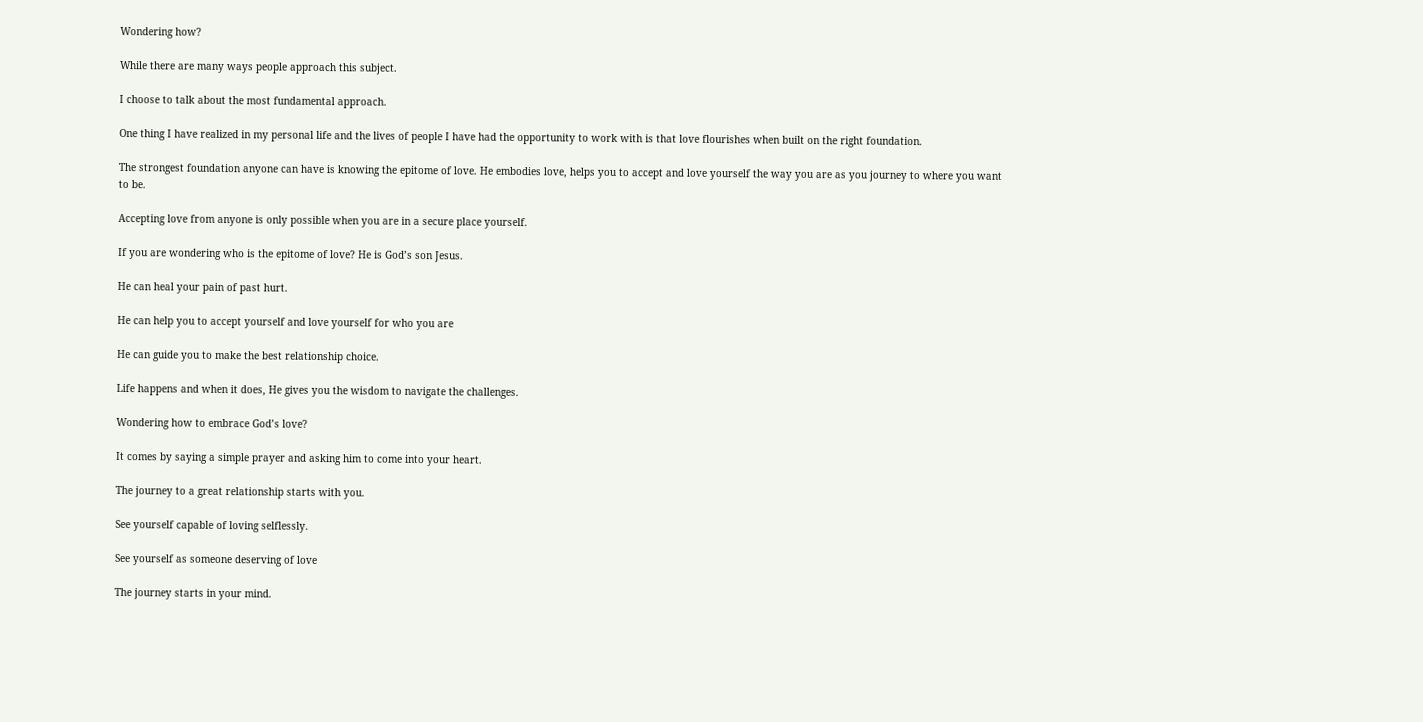Wondering how?

While there are many ways people approach this subject.

I choose to talk about the most fundamental approach.

One thing I have realized in my personal life and the lives of people I have had the opportunity to work with is that love flourishes when built on the right foundation.

The strongest foundation anyone can have is knowing the epitome of love. He embodies love, helps you to accept and love yourself the way you are as you journey to where you want to be.

Accepting love from anyone is only possible when you are in a secure place yourself.

If you are wondering who is the epitome of love? He is God’s son Jesus.

He can heal your pain of past hurt.

He can help you to accept yourself and love yourself for who you are

He can guide you to make the best relationship choice.

Life happens and when it does, He gives you the wisdom to navigate the challenges.

Wondering how to embrace God’s love?

It comes by saying a simple prayer and asking him to come into your heart.

The journey to a great relationship starts with you.

See yourself capable of loving selflessly.

See yourself as someone deserving of love

The journey starts in your mind.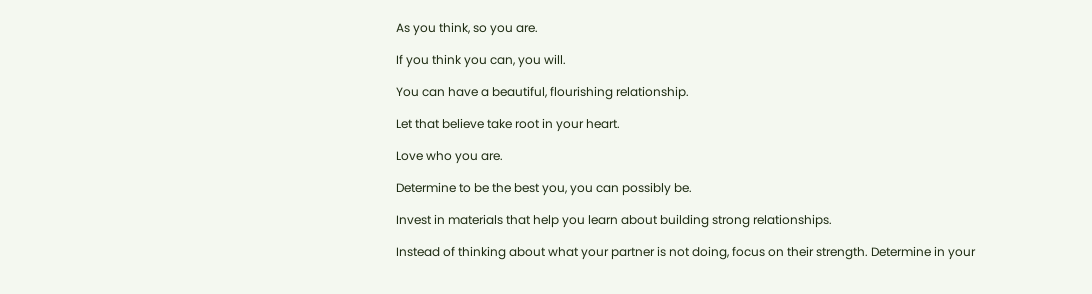As you think, so you are.

If you think you can, you will.

You can have a beautiful, flourishing relationship.

Let that believe take root in your heart.

Love who you are.

Determine to be the best you, you can possibly be.

Invest in materials that help you learn about building strong relationships.

Instead of thinking about what your partner is not doing, focus on their strength. Determine in your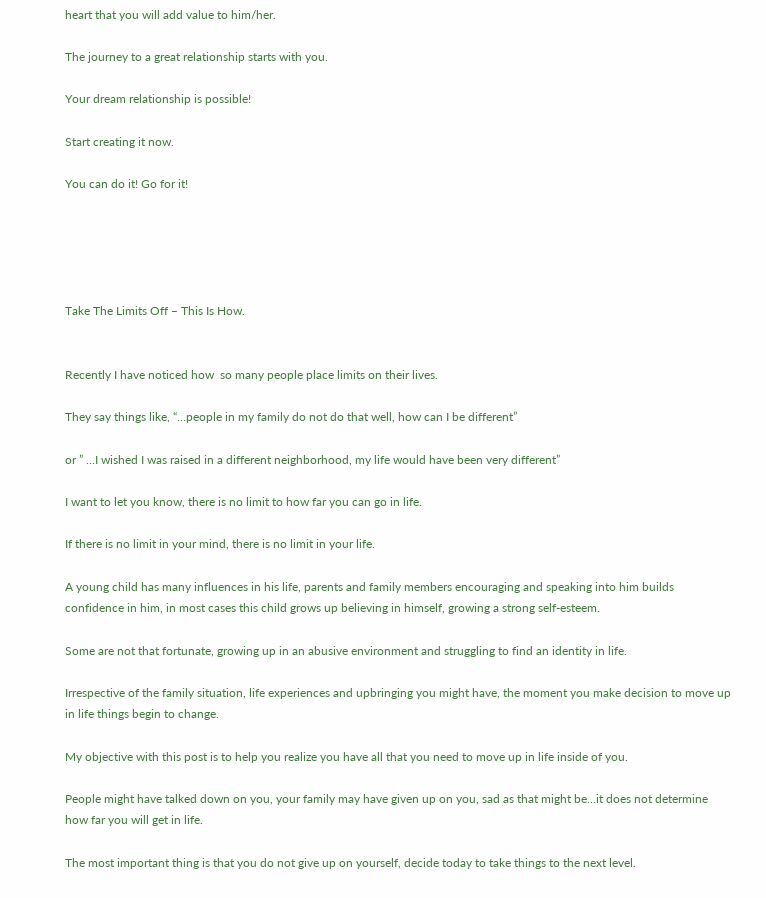heart that you will add value to him/her.

The journey to a great relationship starts with you.

Your dream relationship is possible!

Start creating it now.

You can do it! Go for it!





Take The Limits Off – This Is How.


Recently I have noticed how  so many people place limits on their lives.

They say things like, “…people in my family do not do that well, how can I be different”

or ” …I wished I was raised in a different neighborhood, my life would have been very different”

I want to let you know, there is no limit to how far you can go in life.

If there is no limit in your mind, there is no limit in your life.

A young child has many influences in his life, parents and family members encouraging and speaking into him builds confidence in him, in most cases this child grows up believing in himself, growing a strong self-esteem.

Some are not that fortunate, growing up in an abusive environment and struggling to find an identity in life.

Irrespective of the family situation, life experiences and upbringing you might have, the moment you make decision to move up in life things begin to change.

My objective with this post is to help you realize you have all that you need to move up in life inside of you.

People might have talked down on you, your family may have given up on you, sad as that might be…it does not determine how far you will get in life.

The most important thing is that you do not give up on yourself, decide today to take things to the next level.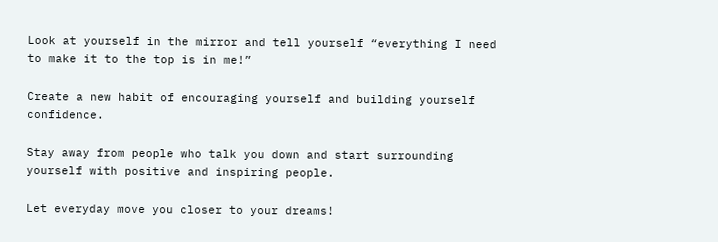Look at yourself in the mirror and tell yourself “everything I need to make it to the top is in me!”

Create a new habit of encouraging yourself and building yourself confidence.

Stay away from people who talk you down and start surrounding yourself with positive and inspiring people.

Let everyday move you closer to your dreams!